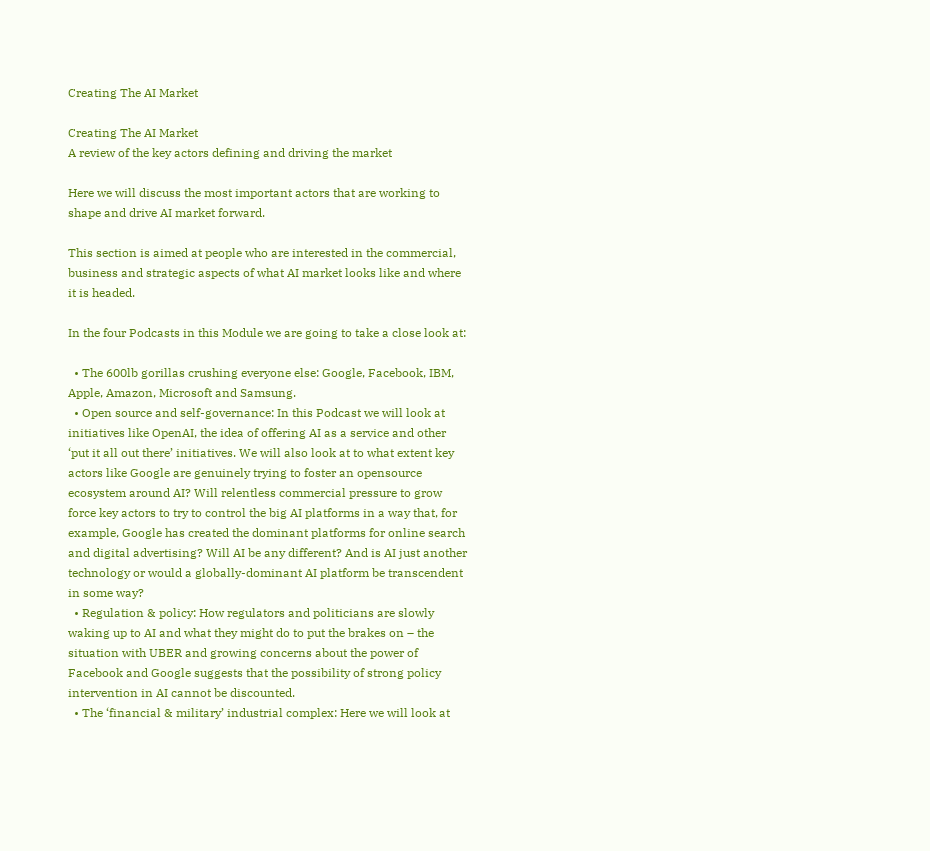Creating The AI Market

Creating The AI Market
A review of the key actors defining and driving the market

Here we will discuss the most important actors that are working to shape and drive AI market forward.

This section is aimed at people who are interested in the commercial, business and strategic aspects of what AI market looks like and where it is headed.

In the four Podcasts in this Module we are going to take a close look at:

  • The 600lb gorillas crushing everyone else: Google, Facebook, IBM, Apple, Amazon, Microsoft and Samsung.
  • Open source and self-governance: In this Podcast we will look at initiatives like OpenAI, the idea of offering AI as a service and other ‘put it all out there’ initiatives. We will also look at to what extent key actors like Google are genuinely trying to foster an opensource ecosystem around AI? Will relentless commercial pressure to grow force key actors to try to control the big AI platforms in a way that, for example, Google has created the dominant platforms for online search and digital advertising? Will AI be any different? And is AI just another technology or would a globally-dominant AI platform be transcendent in some way?
  • Regulation & policy: How regulators and politicians are slowly waking up to AI and what they might do to put the brakes on – the situation with UBER and growing concerns about the power of Facebook and Google suggests that the possibility of strong policy intervention in AI cannot be discounted.
  • The ‘financial & military’ industrial complex: Here we will look at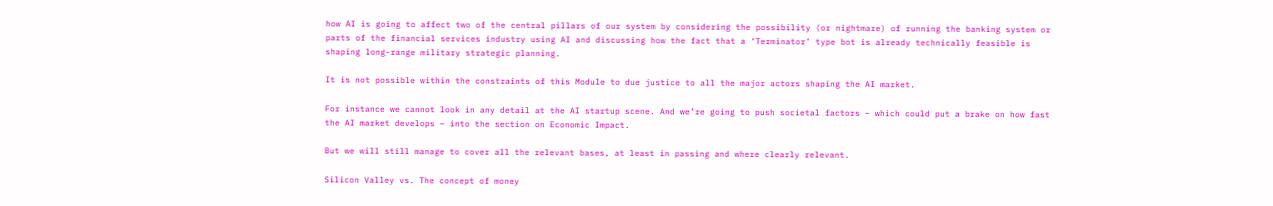how AI is going to affect two of the central pillars of our system by considering the possibility (or nightmare) of running the banking system or parts of the financial services industry using AI and discussing how the fact that a ‘Terminator’ type bot is already technically feasible is shaping long-range military strategic planning.

It is not possible within the constraints of this Module to due justice to all the major actors shaping the AI market.

For instance we cannot look in any detail at the AI startup scene. And we’re going to push societal factors – which could put a brake on how fast the AI market develops – into the section on Economic Impact.

But we will still manage to cover all the relevant bases, at least in passing and where clearly relevant.

Silicon Valley vs. The concept of money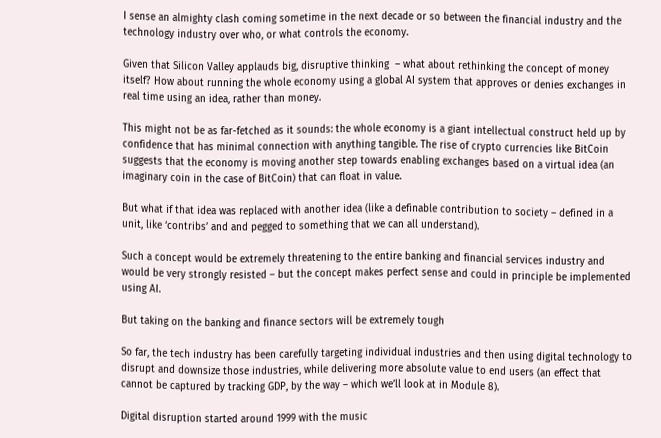I sense an almighty clash coming sometime in the next decade or so between the financial industry and the technology industry over who, or what controls the economy.

Given that Silicon Valley applauds big, disruptive thinking  – what about rethinking the concept of money itself? How about running the whole economy using a global AI system that approves or denies exchanges in real time using an idea, rather than money.

This might not be as far-fetched as it sounds: the whole economy is a giant intellectual construct held up by confidence that has minimal connection with anything tangible. The rise of crypto currencies like BitCoin suggests that the economy is moving another step towards enabling exchanges based on a virtual idea (an imaginary coin in the case of BitCoin) that can float in value.

But what if that idea was replaced with another idea (like a definable contribution to society – defined in a unit, like ‘contribs’ and and pegged to something that we can all understand).

Such a concept would be extremely threatening to the entire banking and financial services industry and would be very strongly resisted – but the concept makes perfect sense and could in principle be implemented using AI.

But taking on the banking and finance sectors will be extremely tough

So far, the tech industry has been carefully targeting individual industries and then using digital technology to disrupt and downsize those industries, while delivering more absolute value to end users (an effect that cannot be captured by tracking GDP, by the way – which we’ll look at in Module 8).

Digital disruption started around 1999 with the music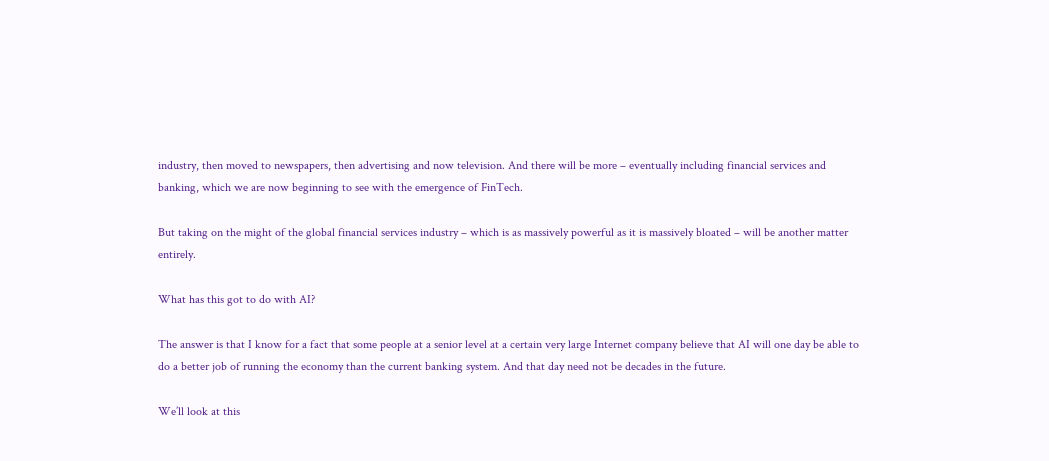industry, then moved to newspapers, then advertising and now television. And there will be more – eventually including financial services and banking, which we are now beginning to see with the emergence of FinTech.

But taking on the might of the global financial services industry – which is as massively powerful as it is massively bloated – will be another matter entirely.

What has this got to do with AI?

The answer is that I know for a fact that some people at a senior level at a certain very large Internet company believe that AI will one day be able to do a better job of running the economy than the current banking system. And that day need not be decades in the future.

We’ll look at this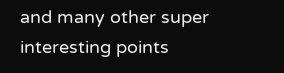and many other super interesting points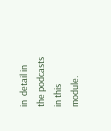in  detail in the podcasts in this module.